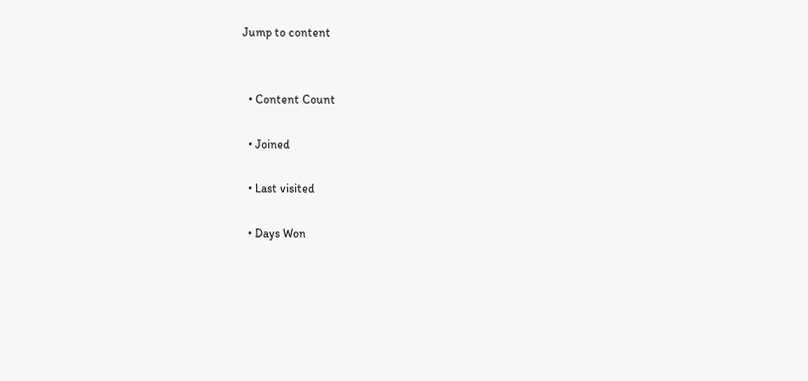Jump to content


  • Content Count

  • Joined

  • Last visited

  • Days Won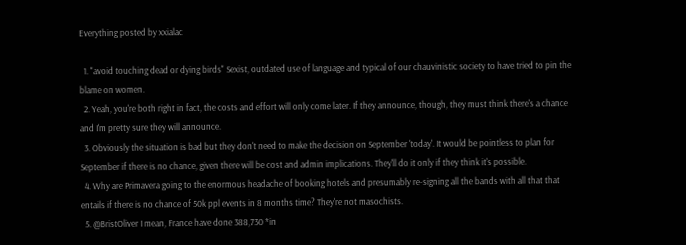Everything posted by xxialac

  1. "avoid touching dead or dying birds" Sexist, outdated use of language and typical of our chauvinistic society to have tried to pin the blame on women.
  2. Yeah, you're both right in fact, the costs and effort will only come later. If they announce, though, they must think there's a chance and I'm pretty sure they will announce.
  3. Obviously the situation is bad but they don't need to make the decision on September 'today'. It would be pointless to plan for September if there is no chance, given there will be cost and admin implications. They'll do it only if they think it's possible.
  4. Why are Primavera going to the enormous headache of booking hotels and presumably re-signing all the bands with all that that entails if there is no chance of 50k ppl events in 8 months time? They're not masochists.
  5. @BristOliver I mean, France have done 388,730 *in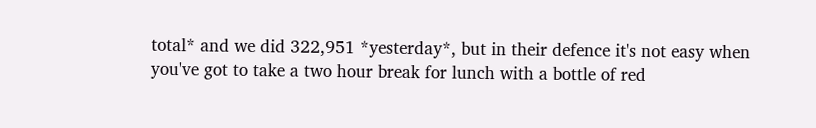total* and we did 322,951 *yesterday*, but in their defence it's not easy when you've got to take a two hour break for lunch with a bottle of red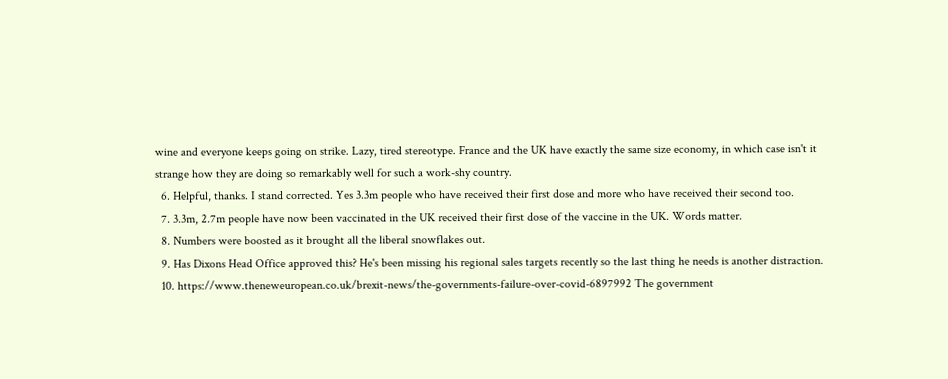wine and everyone keeps going on strike. Lazy, tired stereotype. France and the UK have exactly the same size economy, in which case isn't it strange how they are doing so remarkably well for such a work-shy country.
  6. Helpful, thanks. I stand corrected. Yes 3.3m people who have received their first dose and more who have received their second too.
  7. 3.3m, 2.7m people have now been vaccinated in the UK received their first dose of the vaccine in the UK. Words matter.
  8. Numbers were boosted as it brought all the liberal snowflakes out.
  9. Has Dixons Head Office approved this? He's been missing his regional sales targets recently so the last thing he needs is another distraction.
  10. https://www.theneweuropean.co.uk/brexit-news/the-governments-failure-over-covid-6897992 The government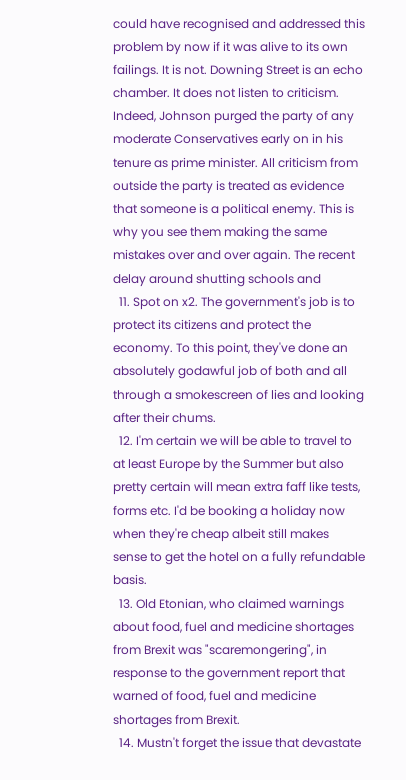could have recognised and addressed this problem by now if it was alive to its own failings. It is not. Downing Street is an echo chamber. It does not listen to criticism. Indeed, Johnson purged the party of any moderate Conservatives early on in his tenure as prime minister. All criticism from outside the party is treated as evidence that someone is a political enemy. This is why you see them making the same mistakes over and over again. The recent delay around shutting schools and
  11. Spot on x2. The government's job is to protect its citizens and protect the economy. To this point, they've done an absolutely godawful job of both and all through a smokescreen of lies and looking after their chums.
  12. I'm certain we will be able to travel to at least Europe by the Summer but also pretty certain will mean extra faff like tests, forms etc. I'd be booking a holiday now when they're cheap albeit still makes sense to get the hotel on a fully refundable basis.
  13. Old Etonian, who claimed warnings about food, fuel and medicine shortages from Brexit was "scaremongering", in response to the government report that warned of food, fuel and medicine shortages from Brexit.
  14. Mustn't forget the issue that devastate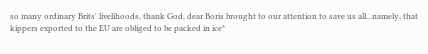so many ordinary Brits' livelihoods, thank God, dear Boris brought to our attention to save us all...namely, that kippers exported to the EU are obliged to be packed in ice*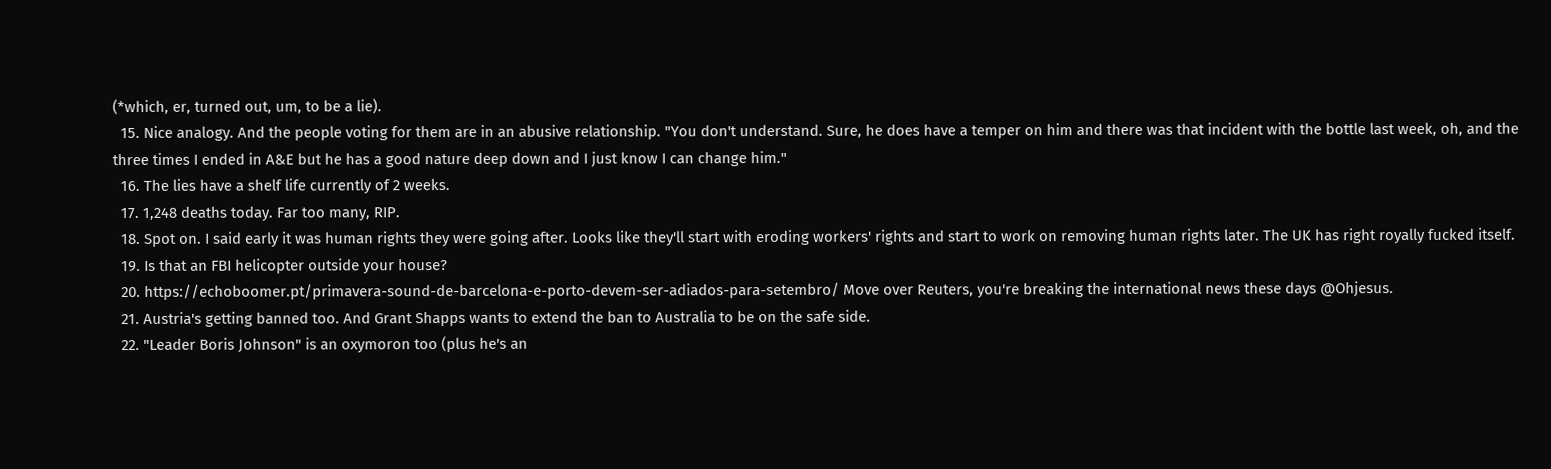(*which, er, turned out, um, to be a lie).
  15. Nice analogy. And the people voting for them are in an abusive relationship. "You don't understand. Sure, he does have a temper on him and there was that incident with the bottle last week, oh, and the three times I ended in A&E but he has a good nature deep down and I just know I can change him."
  16. The lies have a shelf life currently of 2 weeks.
  17. 1,248 deaths today. Far too many, RIP.
  18. Spot on. I said early it was human rights they were going after. Looks like they'll start with eroding workers' rights and start to work on removing human rights later. The UK has right royally fucked itself.
  19. Is that an FBI helicopter outside your house?
  20. https://echoboomer.pt/primavera-sound-de-barcelona-e-porto-devem-ser-adiados-para-setembro/ Move over Reuters, you're breaking the international news these days @Ohjesus.
  21. Austria's getting banned too. And Grant Shapps wants to extend the ban to Australia to be on the safe side.
  22. "Leader Boris Johnson" is an oxymoron too (plus he's an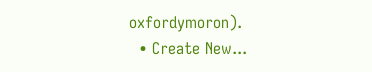oxfordymoron).
  • Create New...